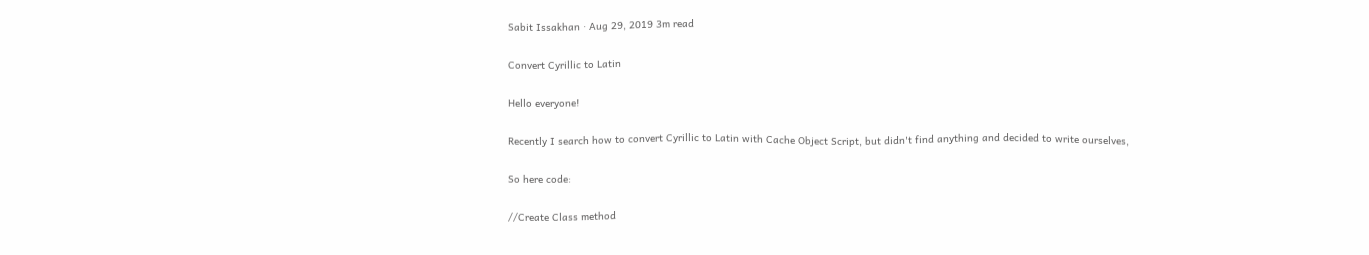Sabit Issakhan · Aug 29, 2019 3m read

Convert Cyrillic to Latin

Hello everyone!

Recently I search how to convert Cyrillic to Latin with Cache Object Script, but didn't find anything and decided to write ourselves,

So here code:

//Create Class method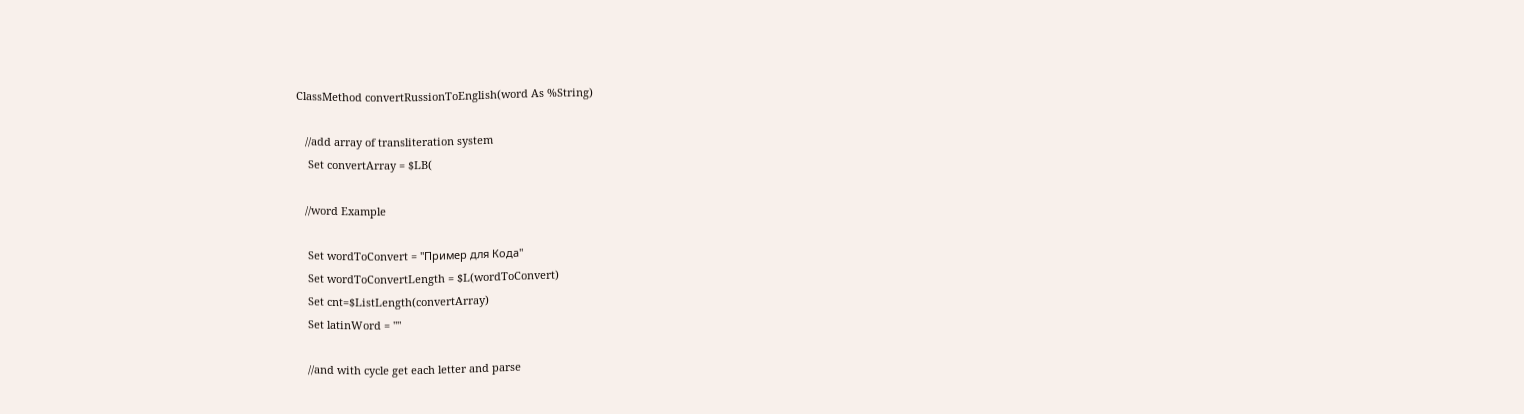ClassMethod convertRussionToEnglish(word As %String)

   //add array of transliteration system
    Set convertArray = $LB(

   //word Example

    Set wordToConvert = "Пример для Кода"
    Set wordToConvertLength = $L(wordToConvert)
    Set cnt=$ListLength(convertArray)
    Set latinWord = ""

    //and with cycle get each letter and parse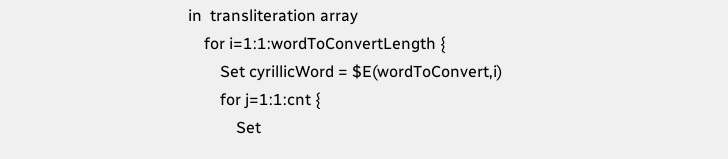in  transliteration array
    for i=1:1:wordToConvertLength {
        Set cyrillicWord = $E(wordToConvert,i)
        for j=1:1:cnt {
            Set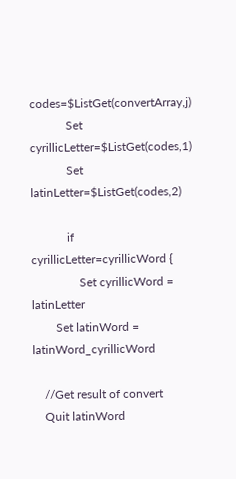codes=$ListGet(convertArray,j)
            Set cyrillicLetter=$ListGet(codes,1)
            Set latinLetter=$ListGet(codes,2)

            if cyrillicLetter=cyrillicWord {
                Set cyrillicWord = latinLetter
        Set latinWord = latinWord_cyrillicWord

    //Get result of convert
    Quit latinWord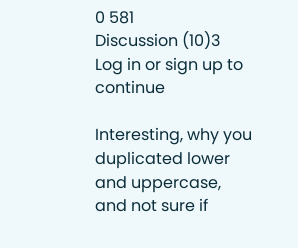0 581
Discussion (10)3
Log in or sign up to continue

Interesting, why you duplicated lower and uppercase, and not sure if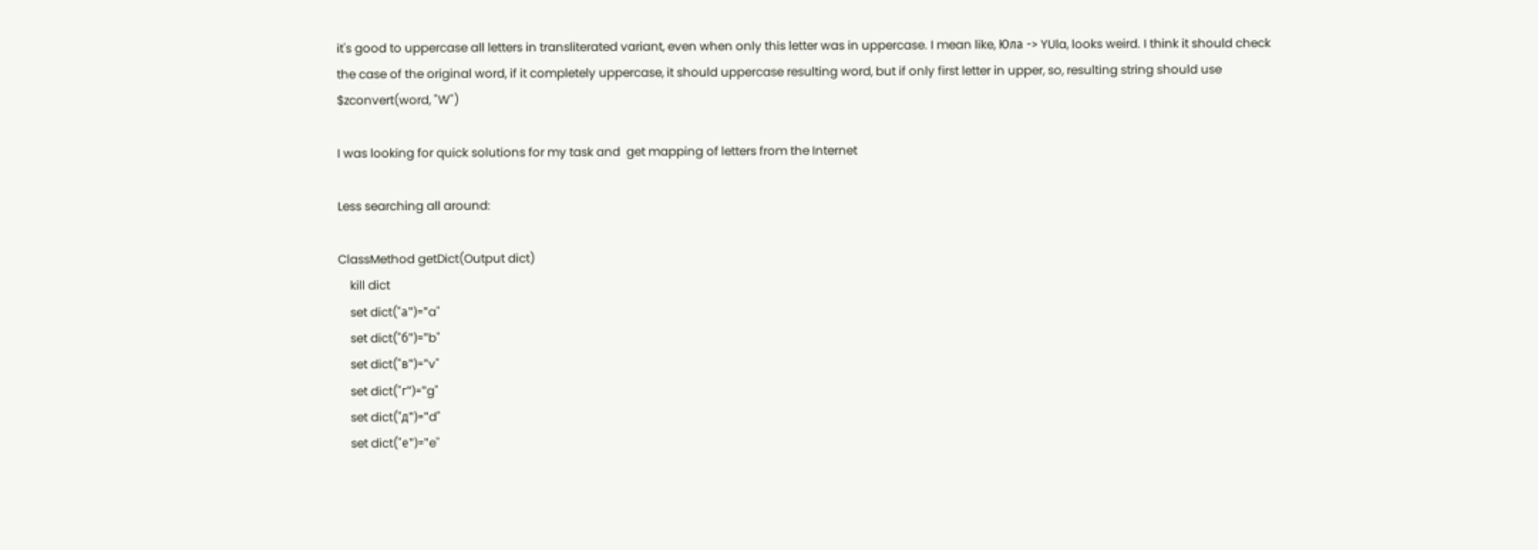it's good to uppercase all letters in transliterated variant, even when only this letter was in uppercase. I mean like, Юла -> YUla, looks weird. I think it should check the case of the original word, if it completely uppercase, it should uppercase resulting word, but if only first letter in upper, so, resulting string should use $zconvert(word, "W")

I was looking for quick solutions for my task and  get mapping of letters from the Internet

Less searching all around:

ClassMethod getDict(Output dict)
    kill dict
    set dict("а")="a"
    set dict("б")="b"
    set dict("в")="v"
    set dict("г")="g"
    set dict("д")="d"
    set dict("е")="e"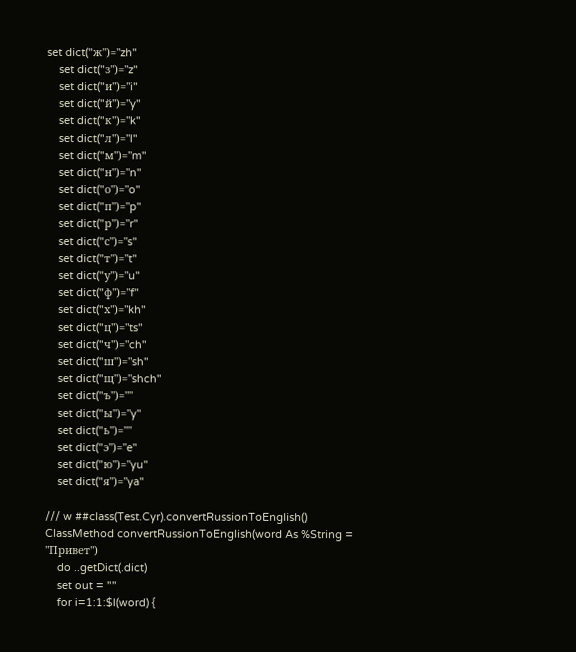set dict("ж")="zh"
    set dict("з")="z"
    set dict("и")="i"
    set dict("й")="y"
    set dict("к")="k"
    set dict("л")="l"
    set dict("м")="m"
    set dict("н")="n"
    set dict("о")="o"
    set dict("п")="p"
    set dict("р")="r"
    set dict("с")="s"
    set dict("т")="t"
    set dict("у")="u"
    set dict("ф")="f"
    set dict("х")="kh"
    set dict("ц")="ts"
    set dict("ч")="ch"
    set dict("ш")="sh"
    set dict("щ")="shch"
    set dict("ъ")=""
    set dict("ы")="y"
    set dict("ь")=""
    set dict("э")="e"
    set dict("ю")="yu"
    set dict("я")="ya"

/// w ##class(Test.Cyr).convertRussionToEnglish()
ClassMethod convertRussionToEnglish(word As %String = "Привет")
    do ..getDict(.dict)
    set out = ""
    for i=1:1:$l(word) {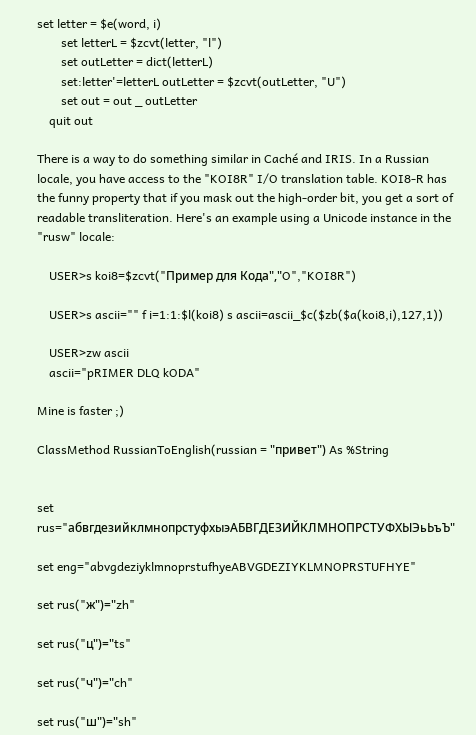set letter = $e(word, i)
        set letterL = $zcvt(letter, "l")
        set outLetter = dict(letterL)
        set:letter'=letterL outLetter = $zcvt(outLetter, "U")
        set out = out _ outLetter
    quit out

There is a way to do something similar in Caché and IRIS. In a Russian locale, you have access to the "KOI8R" I/O translation table. KOI8-R has the funny property that if you mask out the high-order bit, you get a sort of readable transliteration. Here's an example using a Unicode instance in the "rusw" locale:

    USER>s koi8=$zcvt("Пример для Кода","O","KOI8R")

    USER>s ascii="" f i=1:1:$l(koi8) s ascii=ascii_$c($zb($a(koi8,i),127,1))

    USER>zw ascii
    ascii="pRIMER DLQ kODA"

Mine is faster ;)

ClassMethod RussianToEnglish(russian = "привет") As %String


set rus="абвгдезийклмнопрстуфхыэАБВГДЕЗИЙКЛМНОПРСТУФХЫЭьЬъЪ"

set eng="abvgdeziyklmnoprstufhyeABVGDEZIYKLMNOPRSTUFHYE"

set rus("ж")="zh"

set rus("ц")="ts"

set rus("ч")="ch"

set rus("ш")="sh"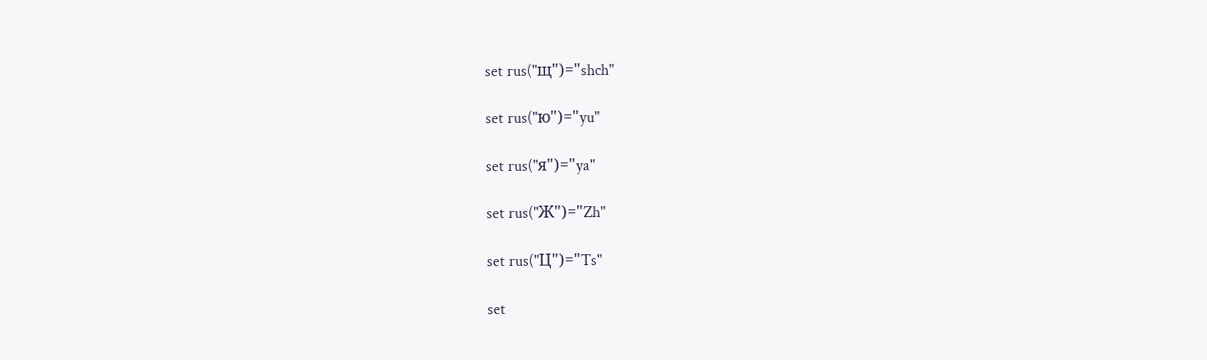set rus("щ")="shch"

set rus("ю")="yu"

set rus("я")="ya"

set rus("Ж")="Zh"

set rus("Ц")="Ts"

set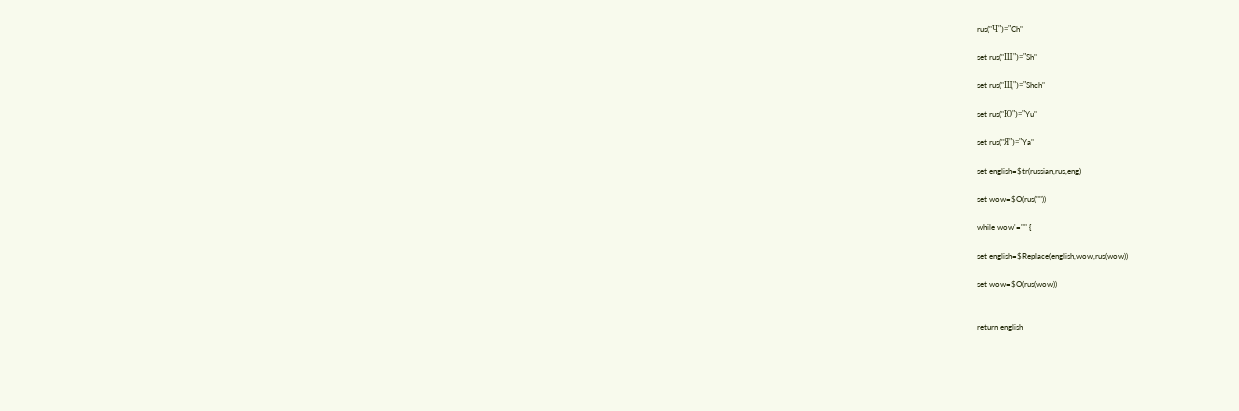rus("Ч")="Ch"

set rus("Ш")="Sh"

set rus("Щ")="Shch"

set rus("Ю")="Yu"

set rus("Я")="Ya"

set english=$tr(russian,rus,eng)

set wow=$O(rus(""))

while wow'="" {

set english=$Replace(english,wow,rus(wow))

set wow=$O(rus(wow))


return english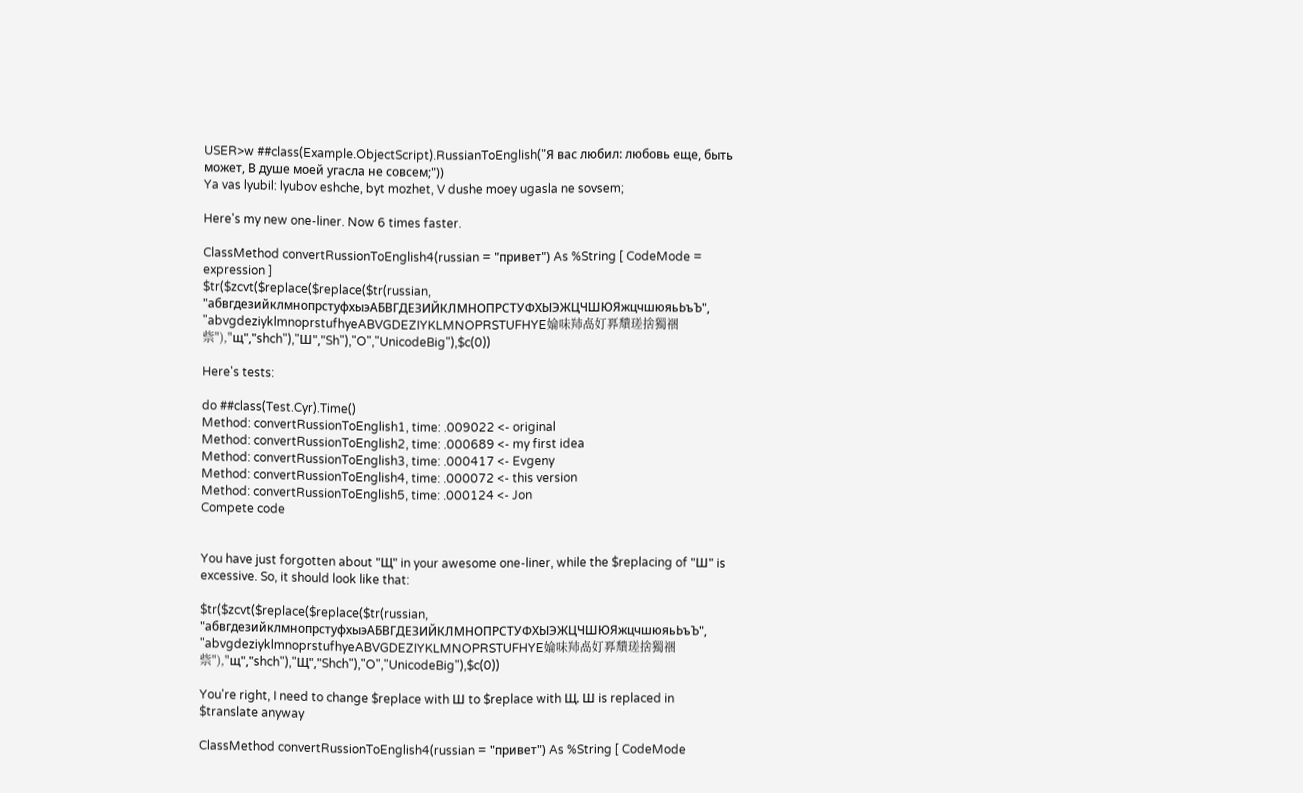USER>w ##class(Example.ObjectScript).RussianToEnglish("Я вас любил: любовь еще, быть может, В душе моей угасла не совсем;"))
Ya vas lyubil: lyubov eshche, byt mozhet, V dushe moey ugasla ne sovsem;

Here's my new one-liner. Now 6 times faster.

ClassMethod convertRussionToEnglish4(russian = "привет") As %String [ CodeMode = expression ]
$tr($zcvt($replace($replace($tr(russian, "абвгдезийклмнопрстуфхыэАБВГДЕЗИЙКЛМНОПРСТУФХЫЭЖЦЧШЮЯжцчшюяьЬъЪ", "abvgdeziyklmnoprstufhyeABVGDEZIYKLMNOPRSTUFHYE婨味䍨卨奵奡穨瑳捨獨祵祡"),"щ","shch"),"Ш","Sh"),"O","UnicodeBig"),$c(0))

Here's tests:

do ##class(Test.Cyr).Time()
Method: convertRussionToEnglish1, time: .009022 <- original
Method: convertRussionToEnglish2, time: .000689 <- my first idea
Method: convertRussionToEnglish3, time: .000417 <- Evgeny
Method: convertRussionToEnglish4, time: .000072 <- this version
Method: convertRussionToEnglish5, time: .000124 <- Jon
Compete code


You have just forgotten about "Щ" in your awesome one-liner, while the $replacing of "Ш" is excessive. So, it should look like that:

$tr($zcvt($replace($replace($tr(russian, "абвгдезийклмнопрстуфхыэАБВГДЕЗИЙКЛМНОПРСТУФХЫЭЖЦЧШЮЯжцчшюяьЬъЪ", "abvgdeziyklmnoprstufhyeABVGDEZIYKLMNOPRSTUFHYE婨味䍨卨奵奡穨瑳捨獨祵祡"),"щ","shch"),"Щ","Shch"),"O","UnicodeBig"),$c(0))

You're right, I need to change $replace with Ш to $replace with Щ. Ш is replaced in $translate anyway

ClassMethod convertRussionToEnglish4(russian = "привет") As %String [ CodeMode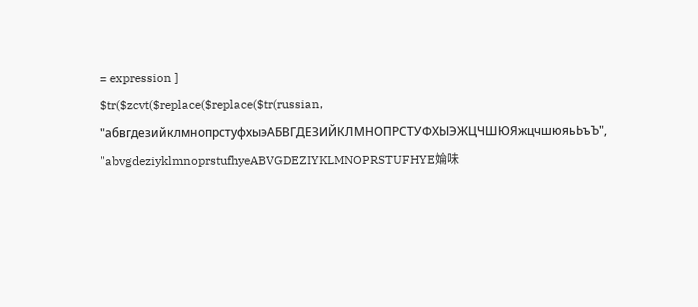= expression ]
$tr($zcvt($replace($replace($tr(russian, "абвгдезийклмнопрстуфхыэАБВГДЕЗИЙКЛМНОПРСТУФХЫЭЖЦЧШЮЯжцчшюяьЬъЪ", "abvgdeziyklmnoprstufhyeABVGDEZIYKLMNOPRSTUFHYE婨味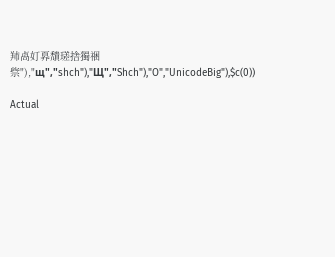䍨卨奵奡穨瑳捨獨祵祡"),"щ","shch"),"Щ","Shch"),"O","UnicodeBig"),$c(0))

Actual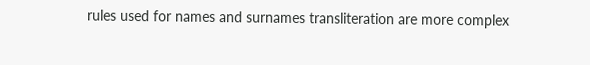rules used for names and surnames transliteration are more complex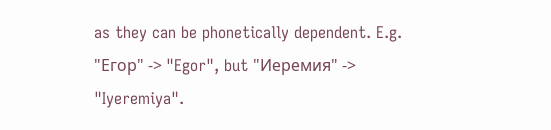as they can be phonetically dependent. E.g. "Егор" -> "Egor", but "Иеремия" -> "Iyeremiya".